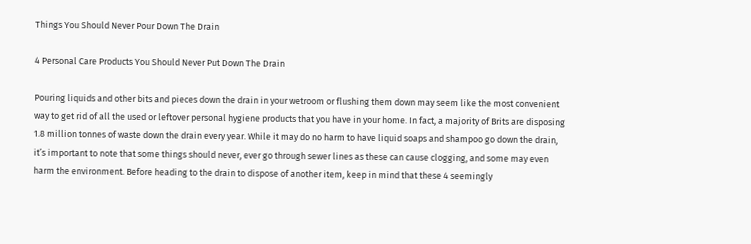Things You Should Never Pour Down The Drain

4 Personal Care Products You Should Never Put Down The Drain

Pouring liquids and other bits and pieces down the drain in your wetroom or flushing them down may seem like the most convenient way to get rid of all the used or leftover personal hygiene products that you have in your home. In fact, a majority of Brits are disposing 1.8 million tonnes of waste down the drain every year. While it may do no harm to have liquid soaps and shampoo go down the drain, it’s important to note that some things should never, ever go through sewer lines as these can cause clogging, and some may even harm the environment. Before heading to the drain to dispose of another item, keep in mind that these 4 seemingly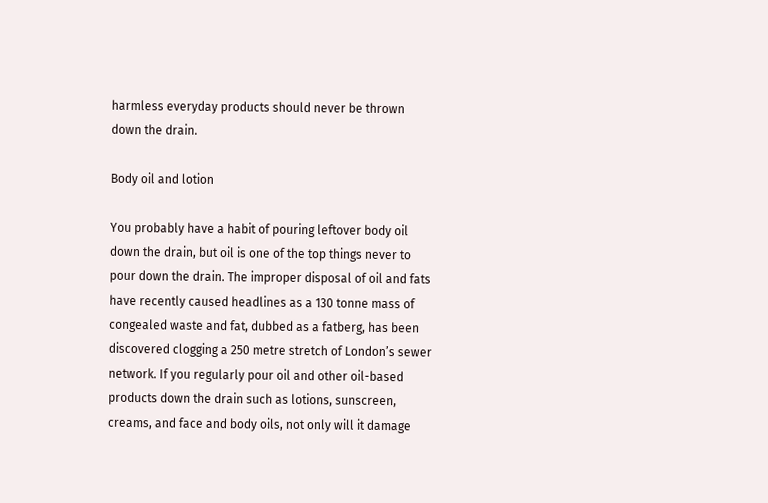harmless everyday products should never be thrown down the drain.

Body oil and lotion

You probably have a habit of pouring leftover body oil down the drain, but oil is one of the top things never to pour down the drain. The improper disposal of oil and fats have recently caused headlines as a 130 tonne mass of congealed waste and fat, dubbed as a fatberg, has been discovered clogging a 250 metre stretch of London’s sewer network. If you regularly pour oil and other oil-based products down the drain such as lotions, sunscreen, creams, and face and body oils, not only will it damage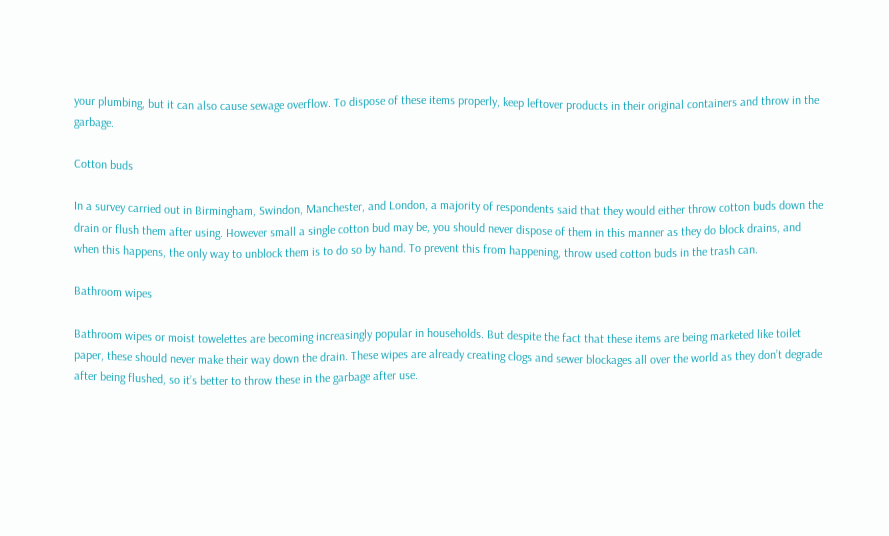your plumbing, but it can also cause sewage overflow. To dispose of these items properly, keep leftover products in their original containers and throw in the garbage.

Cotton buds

In a survey carried out in Birmingham, Swindon, Manchester, and London, a majority of respondents said that they would either throw cotton buds down the drain or flush them after using. However small a single cotton bud may be, you should never dispose of them in this manner as they do block drains, and when this happens, the only way to unblock them is to do so by hand. To prevent this from happening, throw used cotton buds in the trash can.

Bathroom wipes

Bathroom wipes or moist towelettes are becoming increasingly popular in households. But despite the fact that these items are being marketed like toilet paper, these should never make their way down the drain. These wipes are already creating clogs and sewer blockages all over the world as they don’t degrade after being flushed, so it’s better to throw these in the garbage after use.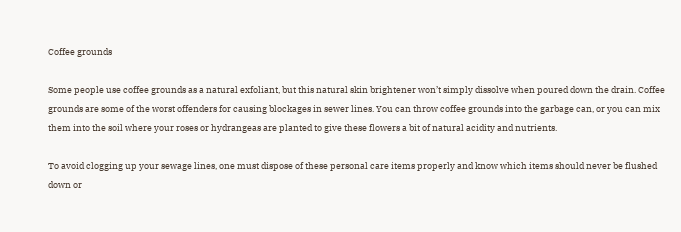Coffee grounds

Some people use coffee grounds as a natural exfoliant, but this natural skin brightener won’t simply dissolve when poured down the drain. Coffee grounds are some of the worst offenders for causing blockages in sewer lines. You can throw coffee grounds into the garbage can, or you can mix them into the soil where your roses or hydrangeas are planted to give these flowers a bit of natural acidity and nutrients.

To avoid clogging up your sewage lines, one must dispose of these personal care items properly and know which items should never be flushed down or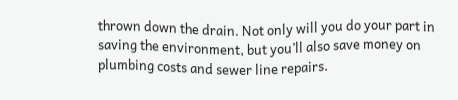thrown down the drain. Not only will you do your part in saving the environment, but you’ll also save money on plumbing costs and sewer line repairs.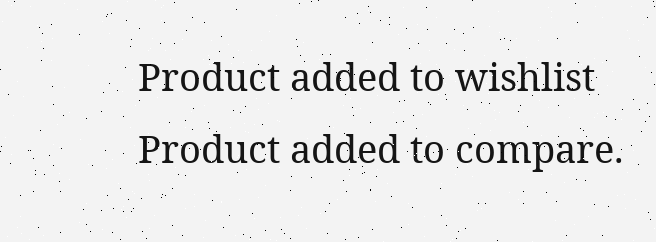Product added to wishlist
Product added to compare.